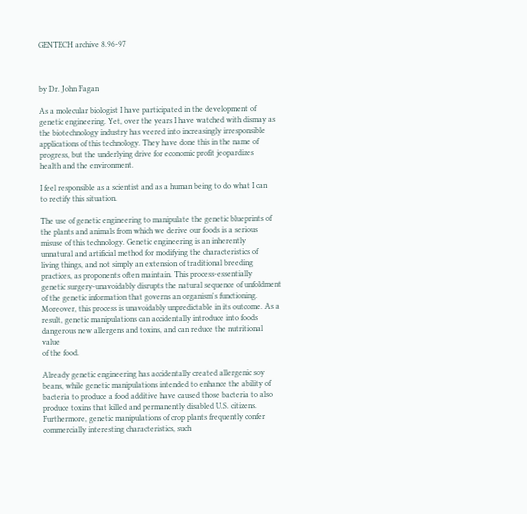GENTECH archive 8.96-97



by Dr. John Fagan

As a molecular biologist I have participated in the development of
genetic engineering. Yet, over the years I have watched with dismay as
the biotechnology industry has veered into increasingly irresponsible
applications of this technology. They have done this in the name of
progress, but the underlying drive for economic profit jeopardizes
health and the environment.

I feel responsible as a scientist and as a human being to do what I can
to rectify this situation.

The use of genetic engineering to manipulate the genetic blueprints of
the plants and animals from which we derive our foods is a serious
misuse of this technology. Genetic engineering is an inherently
unnatural and artificial method for modifying the characteristics of
living things, and not simply an extension of traditional breeding
practices, as proponents often maintain. This process-essentially
genetic surgery-unavoidably disrupts the natural sequence of unfoldment
of the genetic information that governs an organism's functioning.
Moreover, this process is unavoidably unpredictable in its outcome. As a
result, genetic manipulations can accidentally introduce into foods
dangerous new allergens and toxins, and can reduce the nutritional value
of the food.

Already genetic engineering has accidentally created allergenic soy
beans, while genetic manipulations intended to enhance the ability of
bacteria to produce a food additive have caused those bacteria to also
produce toxins that killed and permanently disabled U.S. citizens.
Furthermore, genetic manipulations of crop plants frequently confer
commercially interesting characteristics, such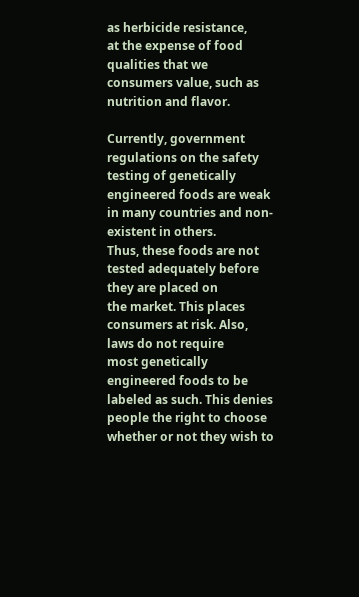as herbicide resistance,
at the expense of food qualities that we consumers value, such as
nutrition and flavor.

Currently, government regulations on the safety testing of genetically
engineered foods are weak in many countries and non-existent in others.
Thus, these foods are not tested adequately before they are placed on
the market. This places consumers at risk. Also, laws do not require
most genetically engineered foods to be labeled as such. This denies
people the right to choose whether or not they wish to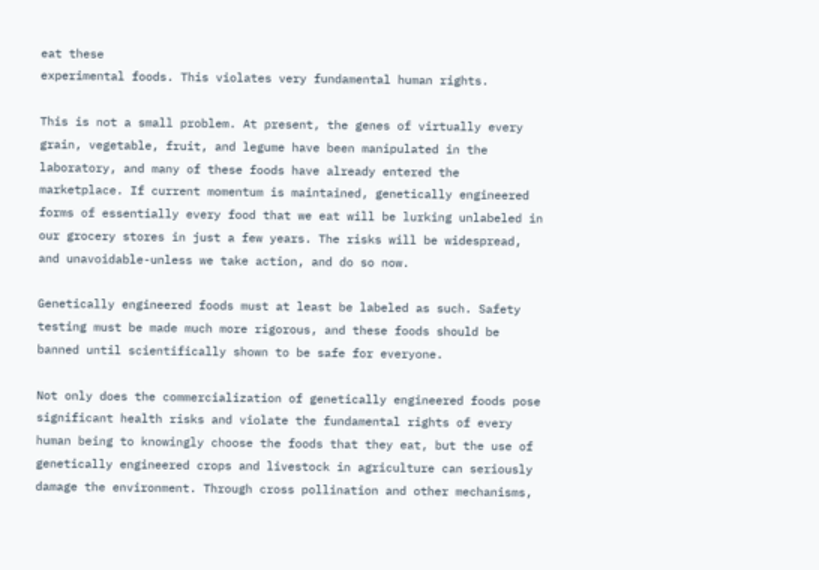eat these
experimental foods. This violates very fundamental human rights.

This is not a small problem. At present, the genes of virtually every
grain, vegetable, fruit, and legume have been manipulated in the
laboratory, and many of these foods have already entered the
marketplace. If current momentum is maintained, genetically engineered
forms of essentially every food that we eat will be lurking unlabeled in
our grocery stores in just a few years. The risks will be widespread,
and unavoidable-unless we take action, and do so now.

Genetically engineered foods must at least be labeled as such. Safety
testing must be made much more rigorous, and these foods should be
banned until scientifically shown to be safe for everyone.

Not only does the commercialization of genetically engineered foods pose
significant health risks and violate the fundamental rights of every
human being to knowingly choose the foods that they eat, but the use of
genetically engineered crops and livestock in agriculture can seriously
damage the environment. Through cross pollination and other mechanisms,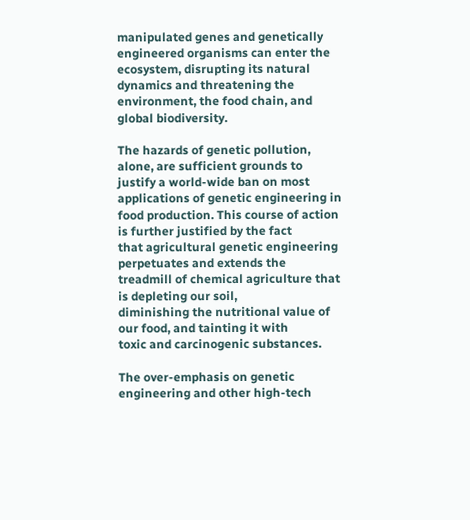manipulated genes and genetically engineered organisms can enter the
ecosystem, disrupting its natural dynamics and threatening the
environment, the food chain, and global biodiversity.

The hazards of genetic pollution, alone, are sufficient grounds to
justify a world-wide ban on most applications of genetic engineering in
food production. This course of action is further justified by the fact
that agricultural genetic engineering perpetuates and extends the
treadmill of chemical agriculture that is depleting our soil,
diminishing the nutritional value of our food, and tainting it with
toxic and carcinogenic substances.

The over-emphasis on genetic engineering and other high-tech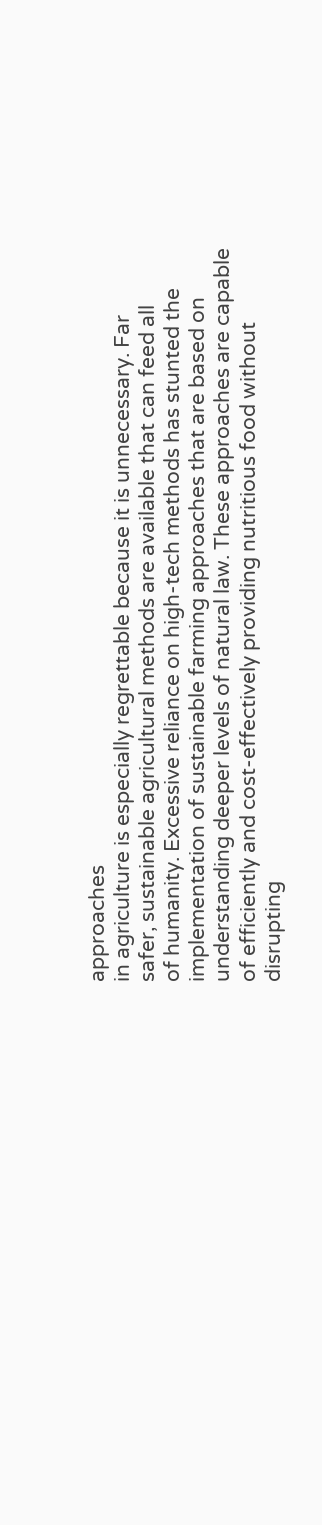approaches
in agriculture is especially regrettable because it is unnecessary. Far
safer, sustainable agricultural methods are available that can feed all
of humanity. Excessive reliance on high-tech methods has stunted the
implementation of sustainable farming approaches that are based on
understanding deeper levels of natural law. These approaches are capable
of efficiently and cost-effectively providing nutritious food without
disrupting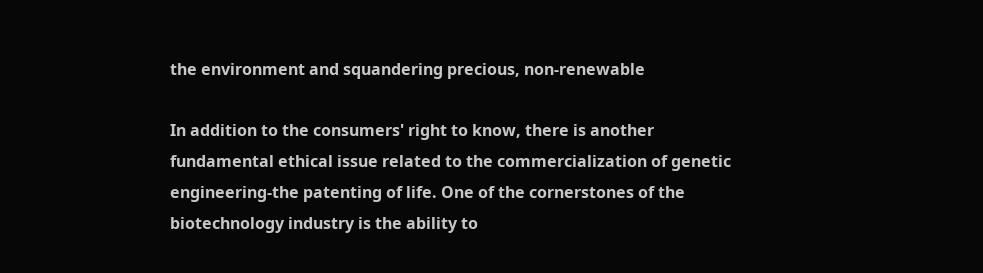the environment and squandering precious, non-renewable

In addition to the consumers' right to know, there is another
fundamental ethical issue related to the commercialization of genetic
engineering-the patenting of life. One of the cornerstones of the
biotechnology industry is the ability to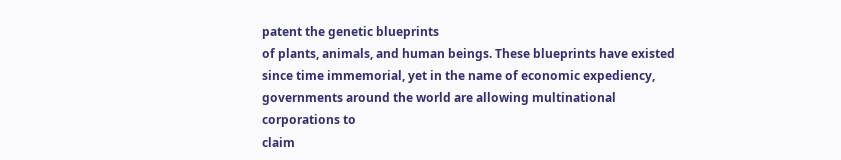patent the genetic blueprints
of plants, animals, and human beings. These blueprints have existed
since time immemorial, yet in the name of economic expediency,
governments around the world are allowing multinational corporations to
claim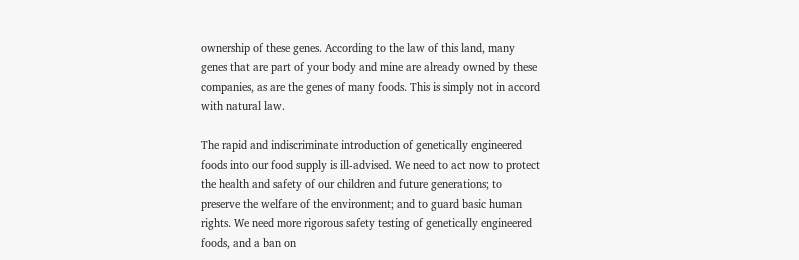ownership of these genes. According to the law of this land, many
genes that are part of your body and mine are already owned by these
companies, as are the genes of many foods. This is simply not in accord
with natural law.

The rapid and indiscriminate introduction of genetically engineered
foods into our food supply is ill-advised. We need to act now to protect
the health and safety of our children and future generations; to
preserve the welfare of the environment; and to guard basic human
rights. We need more rigorous safety testing of genetically engineered
foods, and a ban on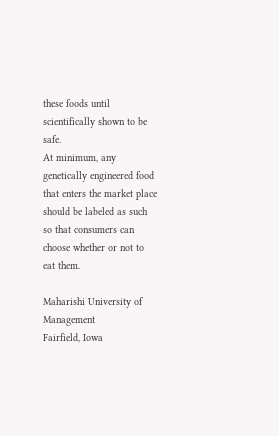these foods until scientifically shown to be safe.
At minimum, any genetically engineered food that enters the market place
should be labeled as such so that consumers can choose whether or not to
eat them.

Maharishi University of Management
Fairfield, Iowa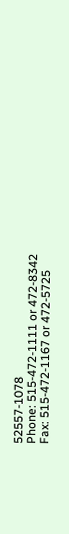52557-1078
Phone: 515-472-1111 or 472-8342
Fax: 515-472-1167 or 472-5725